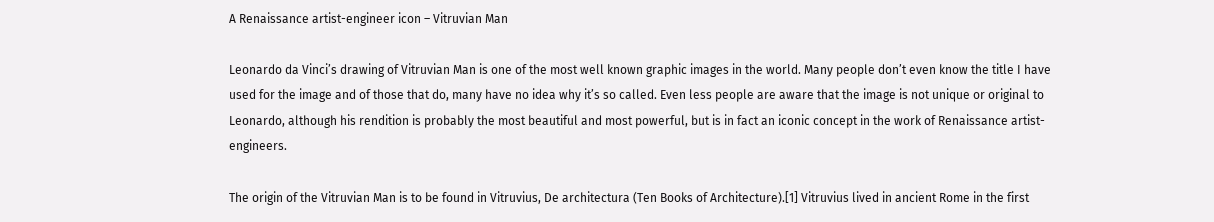A Renaissance artist-engineer icon – Vitruvian Man

Leonardo da Vinci’s drawing of Vitruvian Man is one of the most well known graphic images in the world. Many people don’t even know the title I have used for the image and of those that do, many have no idea why it’s so called. Even less people are aware that the image is not unique or original to Leonardo, although his rendition is probably the most beautiful and most powerful, but is in fact an iconic concept in the work of Renaissance artist-engineers.

The origin of the Vitruvian Man is to be found in Vitruvius, De architectura (Ten Books of Architecture).[1] Vitruvius lived in ancient Rome in the first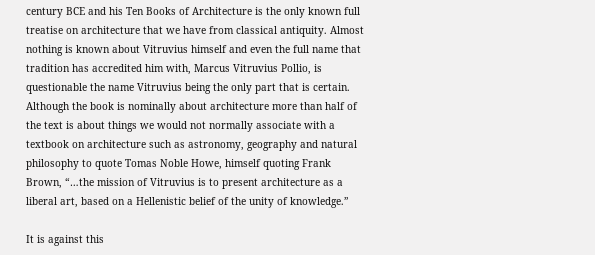century BCE and his Ten Books of Architecture is the only known full treatise on architecture that we have from classical antiquity. Almost nothing is known about Vitruvius himself and even the full name that tradition has accredited him with, Marcus Vitruvius Pollio, is questionable the name Vitruvius being the only part that is certain. Although the book is nominally about architecture more than half of the text is about things we would not normally associate with a textbook on architecture such as astronomy, geography and natural philosophy to quote Tomas Noble Howe, himself quoting Frank Brown, “…the mission of Vitruvius is to present architecture as a liberal art, based on a Hellenistic belief of the unity of knowledge.”

It is against this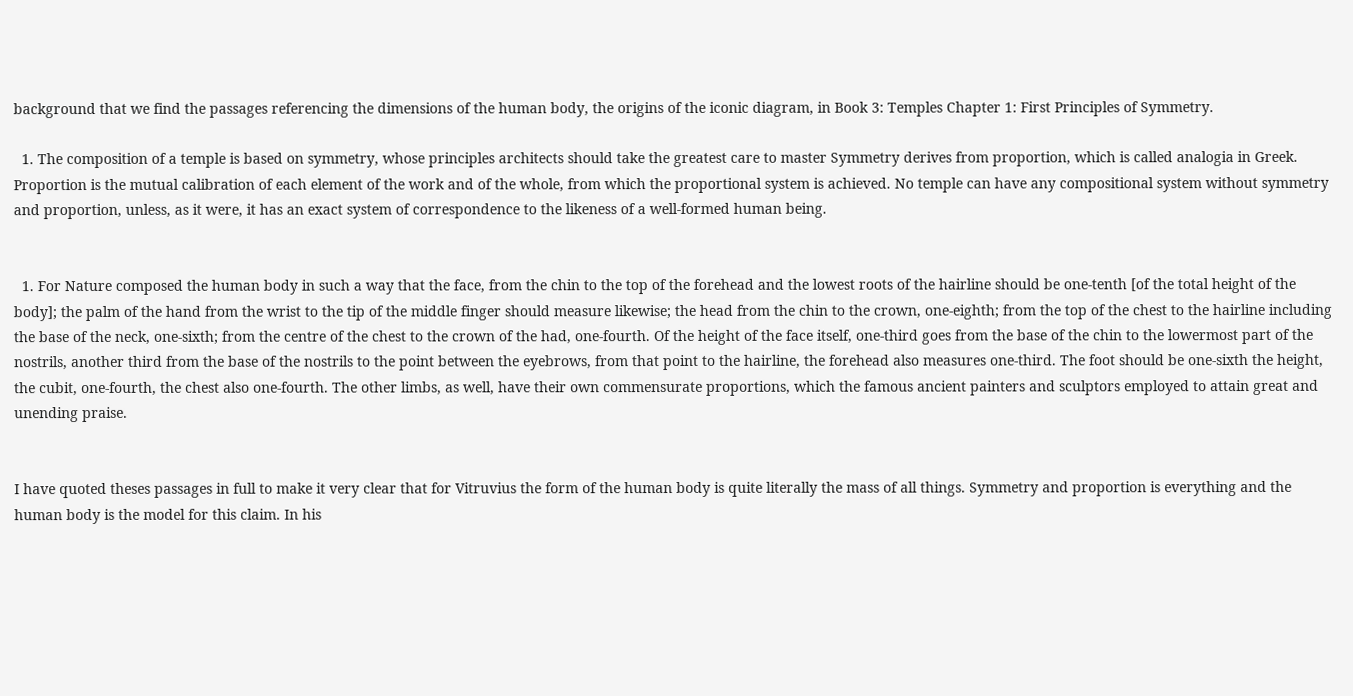background that we find the passages referencing the dimensions of the human body, the origins of the iconic diagram, in Book 3: Temples Chapter 1: First Principles of Symmetry.

  1. The composition of a temple is based on symmetry, whose principles architects should take the greatest care to master Symmetry derives from proportion, which is called analogia in Greek. Proportion is the mutual calibration of each element of the work and of the whole, from which the proportional system is achieved. No temple can have any compositional system without symmetry and proportion, unless, as it were, it has an exact system of correspondence to the likeness of a well-formed human being.


  1. For Nature composed the human body in such a way that the face, from the chin to the top of the forehead and the lowest roots of the hairline should be one-tenth [of the total height of the body]; the palm of the hand from the wrist to the tip of the middle finger should measure likewise; the head from the chin to the crown, one-eighth; from the top of the chest to the hairline including the base of the neck, one-sixth; from the centre of the chest to the crown of the had, one-fourth. Of the height of the face itself, one-third goes from the base of the chin to the lowermost part of the nostrils, another third from the base of the nostrils to the point between the eyebrows, from that point to the hairline, the forehead also measures one-third. The foot should be one-sixth the height, the cubit, one-fourth, the chest also one-fourth. The other limbs, as well, have their own commensurate proportions, which the famous ancient painters and sculptors employed to attain great and unending praise.


I have quoted theses passages in full to make it very clear that for Vitruvius the form of the human body is quite literally the mass of all things. Symmetry and proportion is everything and the human body is the model for this claim. In his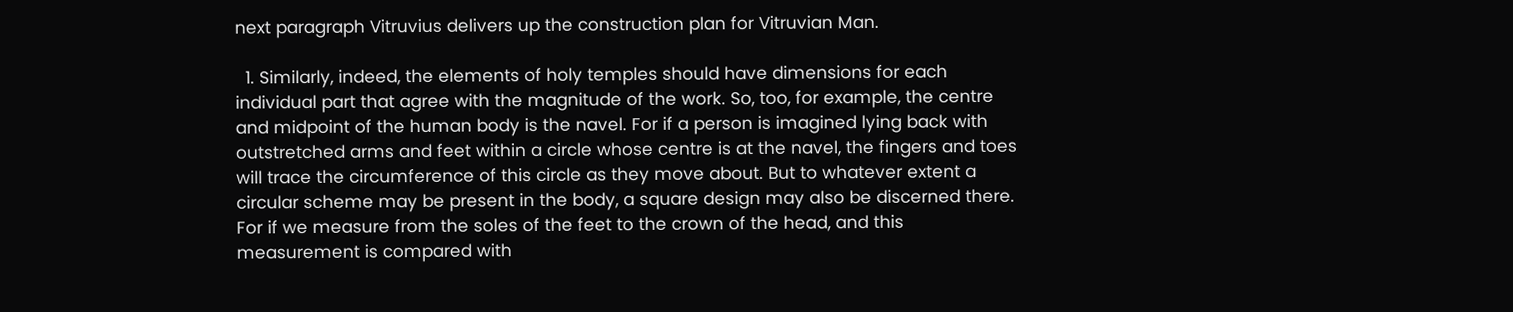next paragraph Vitruvius delivers up the construction plan for Vitruvian Man.

  1. Similarly, indeed, the elements of holy temples should have dimensions for each individual part that agree with the magnitude of the work. So, too, for example, the centre and midpoint of the human body is the navel. For if a person is imagined lying back with outstretched arms and feet within a circle whose centre is at the navel, the fingers and toes will trace the circumference of this circle as they move about. But to whatever extent a circular scheme may be present in the body, a square design may also be discerned there. For if we measure from the soles of the feet to the crown of the head, and this measurement is compared with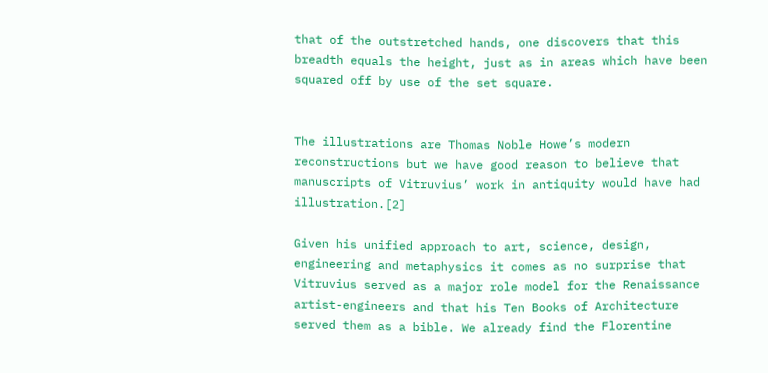that of the outstretched hands, one discovers that this breadth equals the height, just as in areas which have been squared off by use of the set square.


The illustrations are Thomas Noble Howe’s modern reconstructions but we have good reason to believe that manuscripts of Vitruvius’ work in antiquity would have had illustration.[2]

Given his unified approach to art, science, design, engineering and metaphysics it comes as no surprise that Vitruvius served as a major role model for the Renaissance artist-engineers and that his Ten Books of Architecture served them as a bible. We already find the Florentine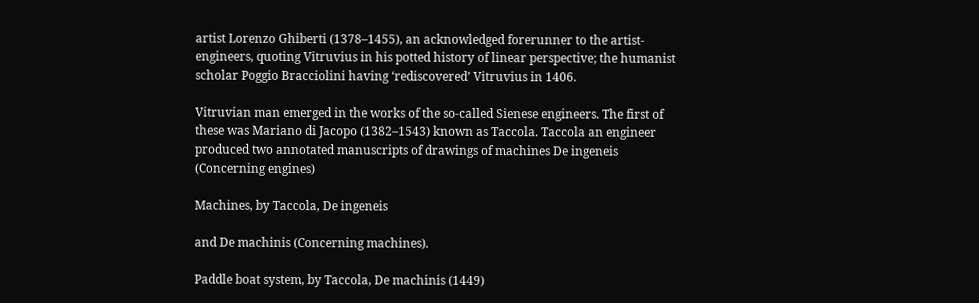artist Lorenzo Ghiberti (1378–1455), an acknowledged forerunner to the artist-engineers, quoting Vitruvius in his potted history of linear perspective; the humanist scholar Poggio Bracciolini having ‘rediscovered’ Vitruvius in 1406.

Vitruvian man emerged in the works of the so-called Sienese engineers. The first of these was Mariano di Jacopo (1382–1543) known as Taccola. Taccola an engineer produced two annotated manuscripts of drawings of machines De ingeneis (Concerning engines)

Machines, by Taccola, De ingeneis

and De machinis (Concerning machines).

Paddle boat system, by Taccola, De machinis (1449)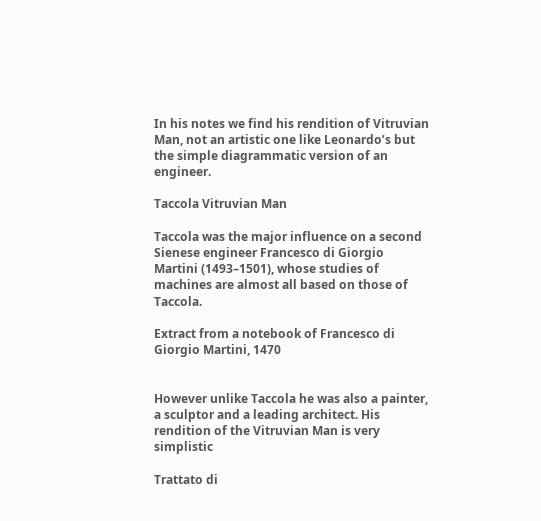In his notes we find his rendition of Vitruvian Man, not an artistic one like Leonardo’s but the simple diagrammatic version of an engineer.

Taccola Vitruvian Man

Taccola was the major influence on a second Sienese engineer Francesco di Giorgio Martini (1493–1501), whose studies of machines are almost all based on those of Taccola.

Extract from a notebook of Francesco di Giorgio Martini, 1470


However unlike Taccola he was also a painter, a sculptor and a leading architect. His rendition of the Vitruvian Man is very simplistic

Trattato di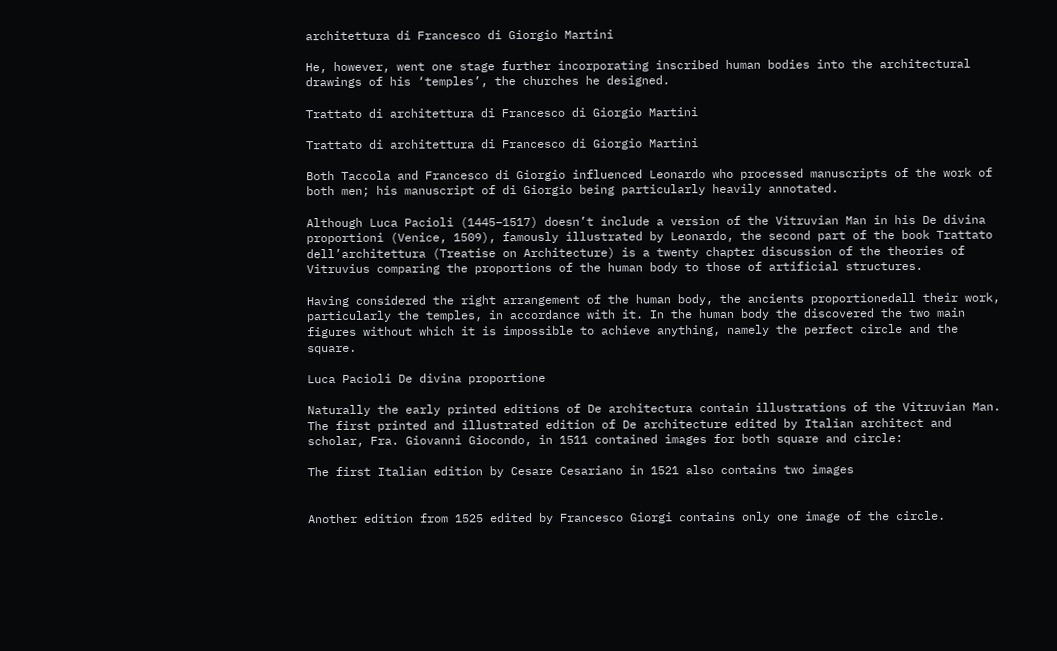architettura di Francesco di Giorgio Martini

He, however, went one stage further incorporating inscribed human bodies into the architectural drawings of his ‘temples’, the churches he designed.

Trattato di architettura di Francesco di Giorgio Martini

Trattato di architettura di Francesco di Giorgio Martini

Both Taccola and Francesco di Giorgio influenced Leonardo who processed manuscripts of the work of both men; his manuscript of di Giorgio being particularly heavily annotated.

Although Luca Pacioli (1445–1517) doesn’t include a version of the Vitruvian Man in his De divina proportioni (Venice, 1509), famously illustrated by Leonardo, the second part of the book Trattato dell’architettura (Treatise on Architecture) is a twenty chapter discussion of the theories of Vitruvius comparing the proportions of the human body to those of artificial structures.

Having considered the right arrangement of the human body, the ancients proportionedall their work, particularly the temples, in accordance with it. In the human body the discovered the two main figures without which it is impossible to achieve anything, namely the perfect circle and the square.

Luca Pacioli De divina proportione

Naturally the early printed editions of De architectura contain illustrations of the Vitruvian Man. The first printed and illustrated edition of De architecture edited by Italian architect and scholar, Fra. Giovanni Giocondo, in 1511 contained images for both square and circle:

The first Italian edition by Cesare Cesariano in 1521 also contains two images


Another edition from 1525 edited by Francesco Giorgi contains only one image of the circle.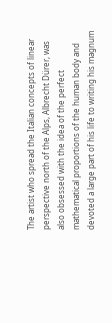The artist who spread the Italian concepts of linear perspective north of the Alps, Albrecht Dürer, was also obsessed with the idea of the perfect mathematical proportions of the human body and devoted a large part of his life to writing his magnum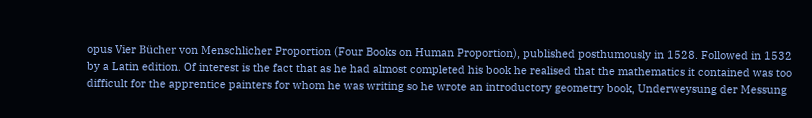opus Vier Bücher von Menschlicher Proportion (Four Books on Human Proportion), published posthumously in 1528. Followed in 1532 by a Latin edition. Of interest is the fact that as he had almost completed his book he realised that the mathematics it contained was too difficult for the apprentice painters for whom he was writing so he wrote an introductory geometry book, Underweysung der Messung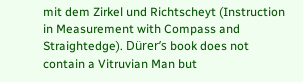mit dem Zirkel und Richtscheyt (Instruction in Measurement with Compass and Straightedge). Dürer’s book does not contain a Vitruvian Man but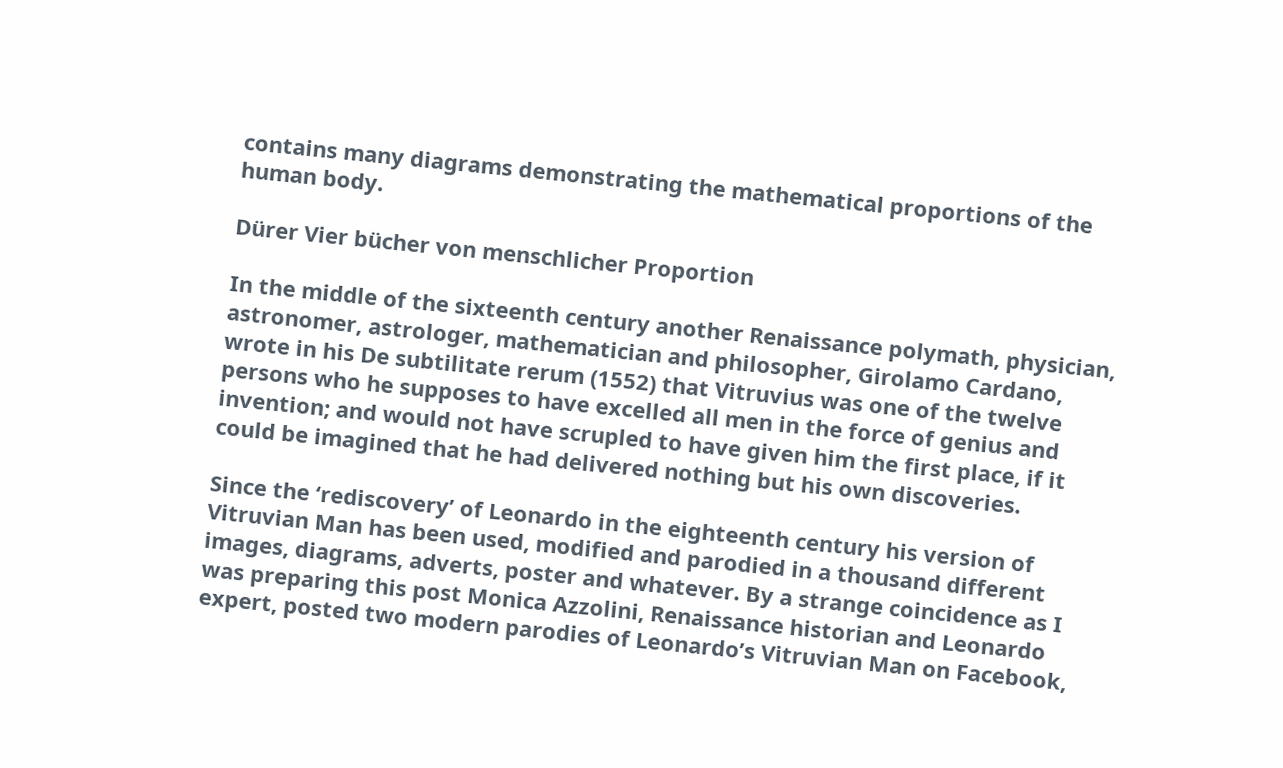contains many diagrams demonstrating the mathematical proportions of the human body.

Dürer Vier bücher von menschlicher Proportion

In the middle of the sixteenth century another Renaissance polymath, physician, astronomer, astrologer, mathematician and philosopher, Girolamo Cardano, wrote in his De subtilitate rerum (1552) that Vitruvius was one of the twelve persons who he supposes to have excelled all men in the force of genius and invention; and would not have scrupled to have given him the first place, if it could be imagined that he had delivered nothing but his own discoveries.

Since the ‘rediscovery’ of Leonardo in the eighteenth century his version of Vitruvian Man has been used, modified and parodied in a thousand different images, diagrams, adverts, poster and whatever. By a strange coincidence as I was preparing this post Monica Azzolini, Renaissance historian and Leonardo expert, posted two modern parodies of Leonardo’s Vitruvian Man on Facebook,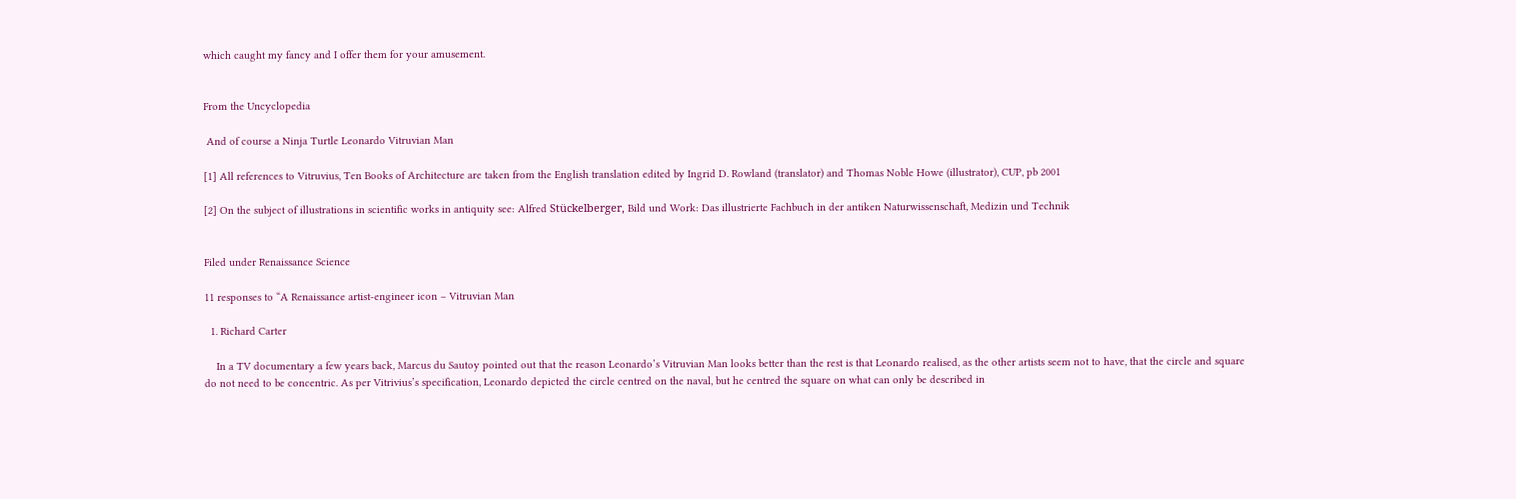which caught my fancy and I offer them for your amusement.


From the Uncyclopedia

 And of course a Ninja Turtle Leonardo Vitruvian Man

[1] All references to Vitruvius, Ten Books of Architecture are taken from the English translation edited by Ingrid D. Rowland (translator) and Thomas Noble Howe (illustrator), CUP, pb 2001

[2] On the subject of illustrations in scientific works in antiquity see: Alfred Stückelberger, Bild und Work: Das illustrierte Fachbuch in der antiken Naturwissenschaft, Medizin und Technik


Filed under Renaissance Science

11 responses to “A Renaissance artist-engineer icon – Vitruvian Man

  1. Richard Carter

    In a TV documentary a few years back, Marcus du Sautoy pointed out that the reason Leonardo’s Vitruvian Man looks better than the rest is that Leonardo realised, as the other artists seem not to have, that the circle and square do not need to be concentric. As per Vitrivius’s specification, Leonardo depicted the circle centred on the naval, but he centred the square on what can only be described in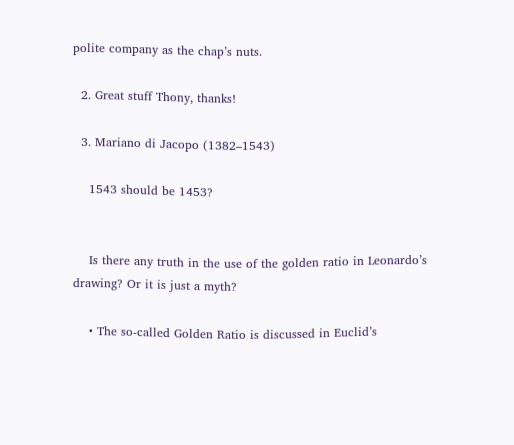polite company as the chap’s nuts.

  2. Great stuff Thony, thanks!

  3. Mariano di Jacopo (1382–1543)

    1543 should be 1453?


    Is there any truth in the use of the golden ratio in Leonardo’s drawing? Or it is just a myth?

    • The so-called Golden Ratio is discussed in Euclid’s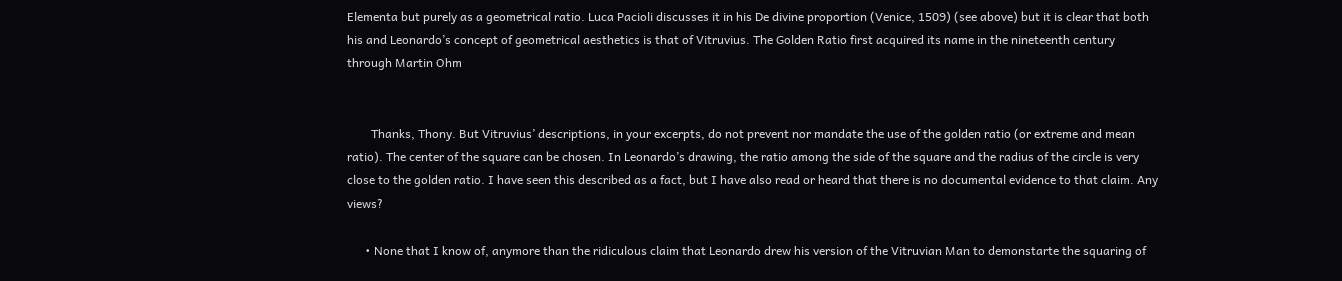Elementa but purely as a geometrical ratio. Luca Pacioli discusses it in his De divine proportion (Venice, 1509) (see above) but it is clear that both his and Leonardo’s concept of geometrical aesthetics is that of Vitruvius. The Golden Ratio first acquired its name in the nineteenth century through Martin Ohm


        Thanks, Thony. But Vitruvius’ descriptions, in your excerpts, do not prevent nor mandate the use of the golden ratio (or extreme and mean ratio). The center of the square can be chosen. In Leonardo’s drawing, the ratio among the side of the square and the radius of the circle is very close to the golden ratio. I have seen this described as a fact, but I have also read or heard that there is no documental evidence to that claim. Any views?

      • None that I know of, anymore than the ridiculous claim that Leonardo drew his version of the Vitruvian Man to demonstarte the squaring of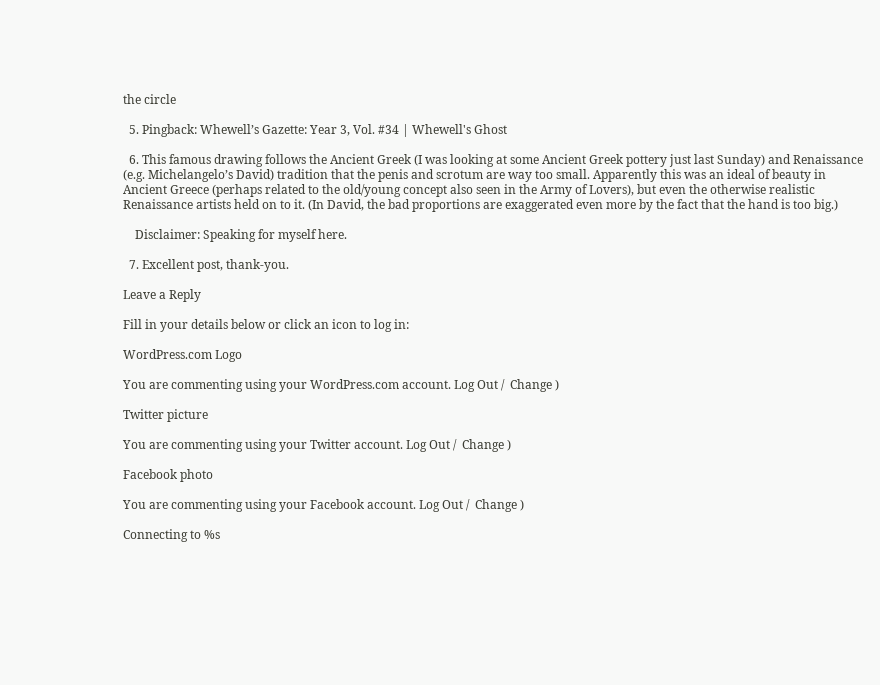the circle

  5. Pingback: Whewell’s Gazette: Year 3, Vol. #34 | Whewell's Ghost

  6. This famous drawing follows the Ancient Greek (I was looking at some Ancient Greek pottery just last Sunday) and Renaissance (e.g. Michelangelo’s David) tradition that the penis and scrotum are way too small. Apparently this was an ideal of beauty in Ancient Greece (perhaps related to the old/young concept also seen in the Army of Lovers), but even the otherwise realistic Renaissance artists held on to it. (In David, the bad proportions are exaggerated even more by the fact that the hand is too big.)

    Disclaimer: Speaking for myself here.

  7. Excellent post, thank-you.

Leave a Reply

Fill in your details below or click an icon to log in:

WordPress.com Logo

You are commenting using your WordPress.com account. Log Out /  Change )

Twitter picture

You are commenting using your Twitter account. Log Out /  Change )

Facebook photo

You are commenting using your Facebook account. Log Out /  Change )

Connecting to %s